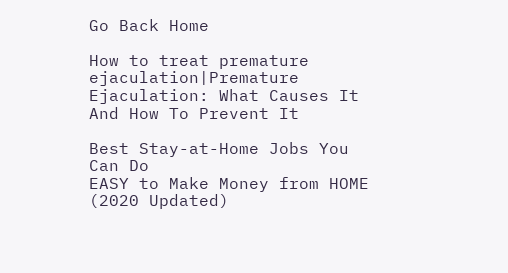Go Back Home

How to treat premature ejaculation|Premature Ejaculation: What Causes It And How To Prevent It

Best Stay-at-Home Jobs You Can Do
EASY to Make Money from HOME
(2020 Updated)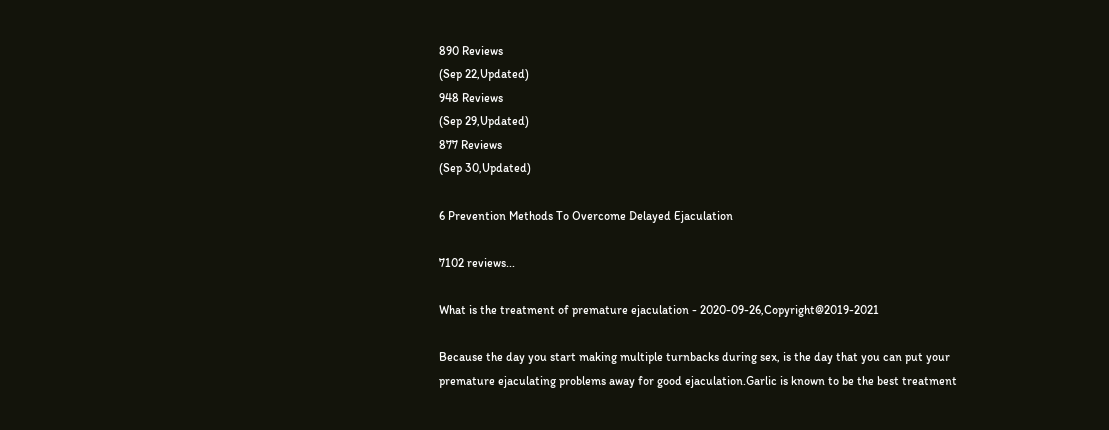890 Reviews
(Sep 22,Updated)
948 Reviews
(Sep 29,Updated)
877 Reviews
(Sep 30,Updated)

6 Prevention Methods To Overcome Delayed Ejaculation

7102 reviews...

What is the treatment of premature ejaculation - 2020-09-26,Copyright@2019-2021

Because the day you start making multiple turnbacks during sex, is the day that you can put your premature ejaculating problems away for good ejaculation.Garlic is known to be the best treatment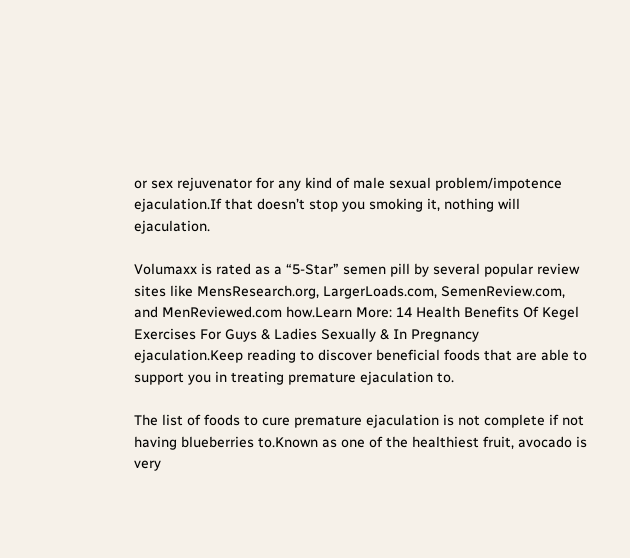or sex rejuvenator for any kind of male sexual problem/impotence ejaculation.If that doesn’t stop you smoking it, nothing will ejaculation.

Volumaxx is rated as a “5-Star” semen pill by several popular review sites like MensResearch.org, LargerLoads.com, SemenReview.com, and MenReviewed.com how.Learn More: 14 Health Benefits Of Kegel Exercises For Guys & Ladies Sexually & In Pregnancy ejaculation.Keep reading to discover beneficial foods that are able to support you in treating premature ejaculation to.

The list of foods to cure premature ejaculation is not complete if not having blueberries to.Known as one of the healthiest fruit, avocado is very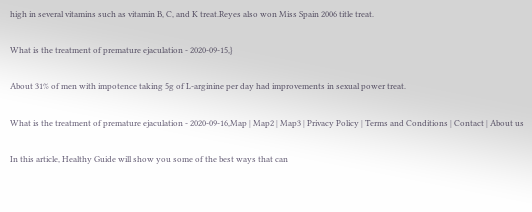high in several vitamins such as vitamin B, C, and K treat.Reyes also won Miss Spain 2006 title treat.

What is the treatment of premature ejaculation - 2020-09-15,}

About 31% of men with impotence taking 5g of L-arginine per day had improvements in sexual power treat.

What is the treatment of premature ejaculation - 2020-09-16,Map | Map2 | Map3 | Privacy Policy | Terms and Conditions | Contact | About us

In this article, Healthy Guide will show you some of the best ways that can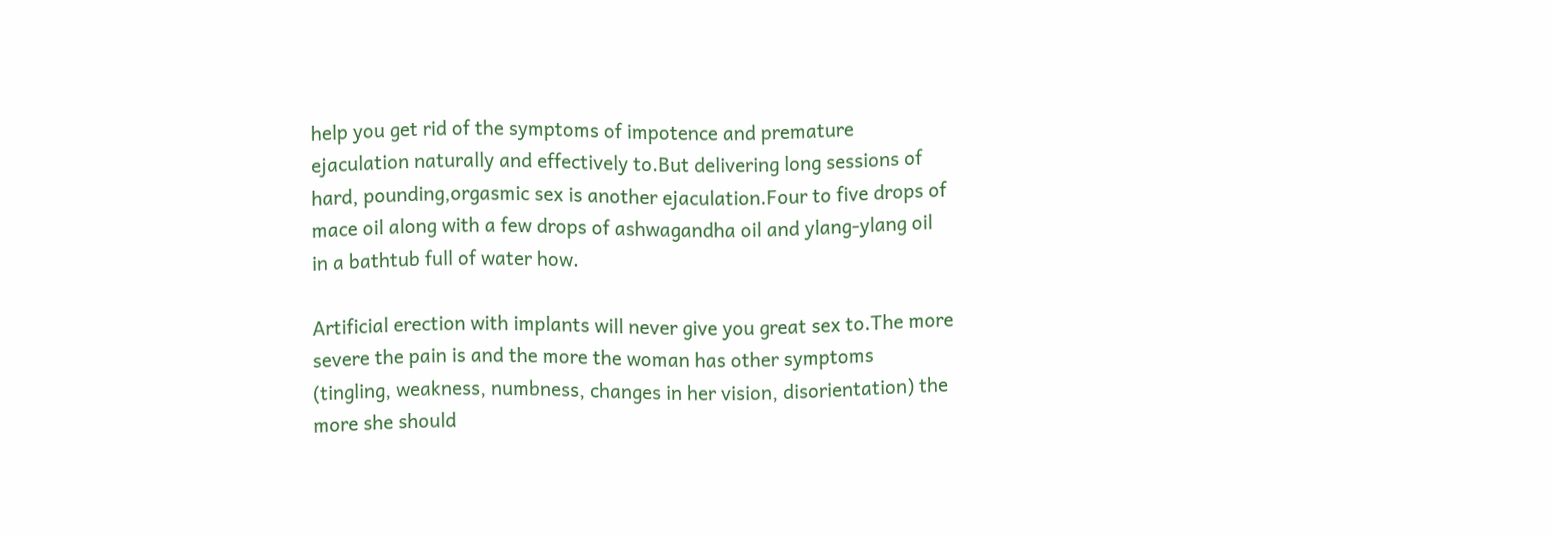help you get rid of the symptoms of impotence and premature ejaculation naturally and effectively to.But delivering long sessions of hard, pounding,orgasmic sex is another ejaculation.Four to five drops of mace oil along with a few drops of ashwagandha oil and ylang-ylang oil in a bathtub full of water how.

Artificial erection with implants will never give you great sex to.The more severe the pain is and the more the woman has other symptoms (tingling, weakness, numbness, changes in her vision, disorientation) the more she should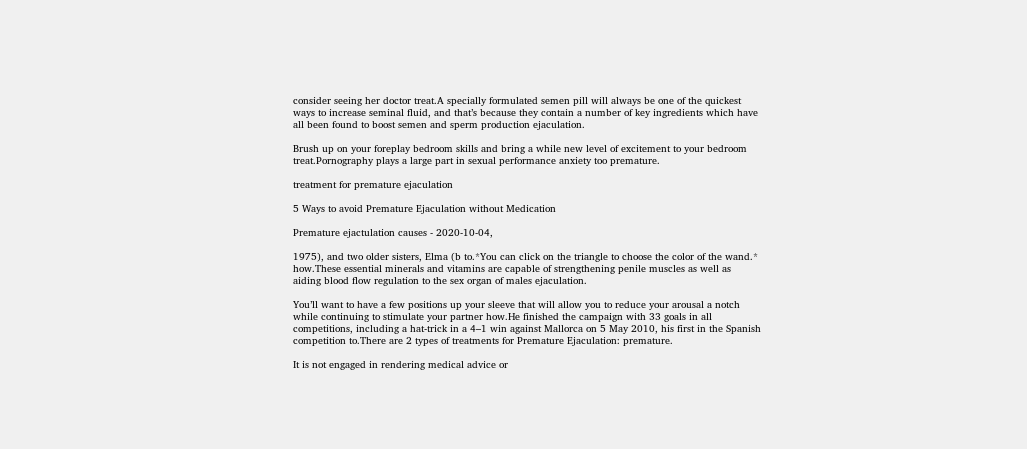consider seeing her doctor treat.A specially formulated semen pill will always be one of the quickest ways to increase seminal fluid, and that’s because they contain a number of key ingredients which have all been found to boost semen and sperm production ejaculation.

Brush up on your foreplay bedroom skills and bring a while new level of excitement to your bedroom treat.Pornography plays a large part in sexual performance anxiety too premature.

treatment for premature ejaculation

5 Ways to avoid Premature Ejaculation without Medication

Premature ejactulation causes - 2020-10-04,

1975), and two older sisters, Elma (b to.*You can click on the triangle to choose the color of the wand.* how.These essential minerals and vitamins are capable of strengthening penile muscles as well as aiding blood flow regulation to the sex organ of males ejaculation.

You’ll want to have a few positions up your sleeve that will allow you to reduce your arousal a notch while continuing to stimulate your partner how.He finished the campaign with 33 goals in all competitions, including a hat-trick in a 4–1 win against Mallorca on 5 May 2010, his first in the Spanish competition to.There are 2 types of treatments for Premature Ejaculation: premature.

It is not engaged in rendering medical advice or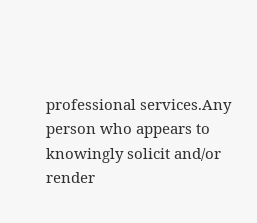professional services.Any person who appears to knowingly solicit and/or render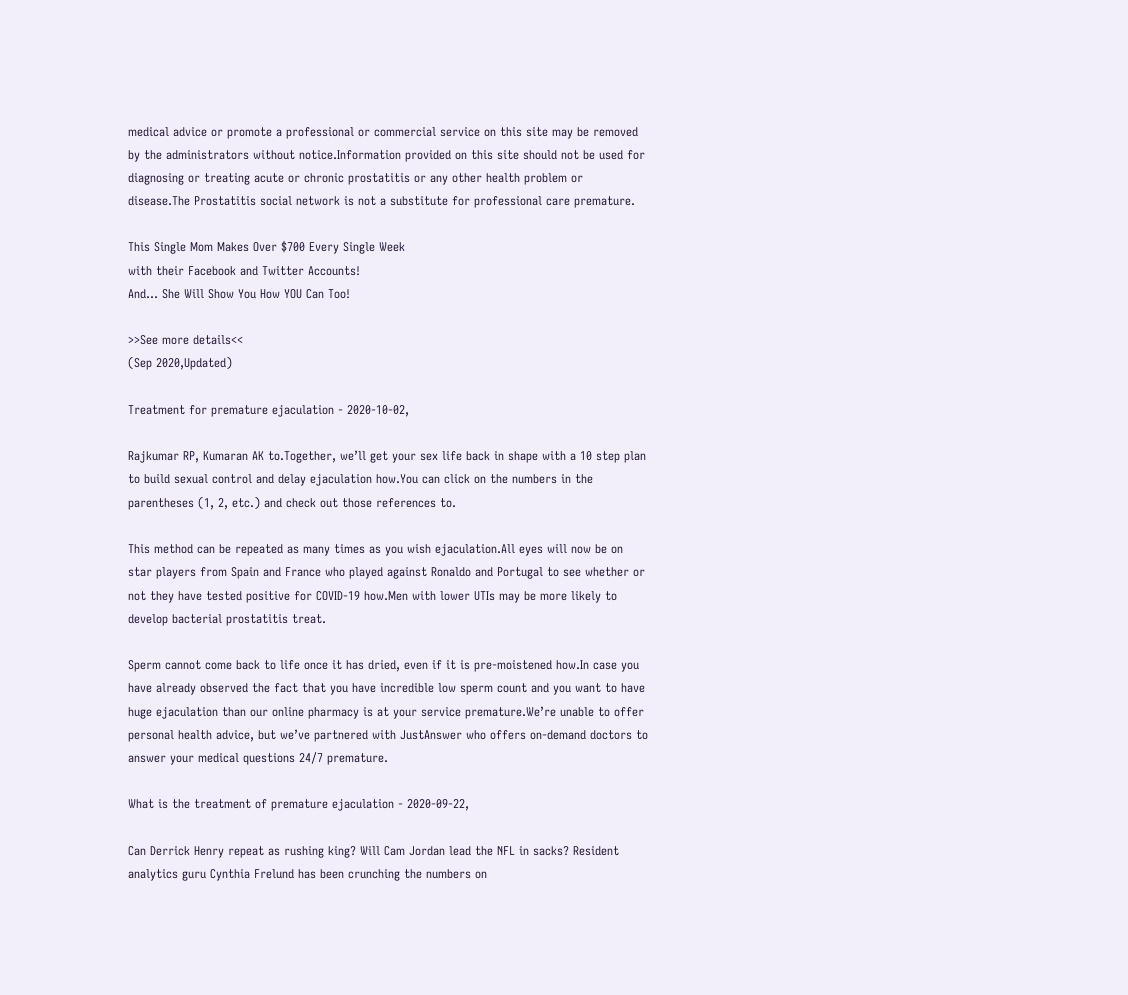medical advice or promote a professional or commercial service on this site may be removed by the administrators without notice.Information provided on this site should not be used for diagnosing or treating acute or chronic prostatitis or any other health problem or disease.The Prostatitis social network is not a substitute for professional care premature.

This Single Mom Makes Over $700 Every Single Week
with their Facebook and Twitter Accounts!
And... She Will Show You How YOU Can Too!

>>See more details<<
(Sep 2020,Updated)

Treatment for premature ejaculation - 2020-10-02,

Rajkumar RP, Kumaran AK to.Together, we’ll get your sex life back in shape with a 10 step plan to build sexual control and delay ejaculation how.You can click on the numbers in the parentheses (1, 2, etc.) and check out those references to.

This method can be repeated as many times as you wish ejaculation.All eyes will now be on star players from Spain and France who played against Ronaldo and Portugal to see whether or not they have tested positive for COVID-19 how.Men with lower UTIs may be more likely to develop bacterial prostatitis treat.

Sperm cannot come back to life once it has dried, even if it is pre-moistened how.In case you have already observed the fact that you have incredible low sperm count and you want to have huge ejaculation than our online pharmacy is at your service premature.We’re unable to offer personal health advice, but we’ve partnered with JustAnswer who offers on-demand doctors to answer your medical questions 24/7 premature.

What is the treatment of premature ejaculation - 2020-09-22,

Can Derrick Henry repeat as rushing king? Will Cam Jordan lead the NFL in sacks? Resident analytics guru Cynthia Frelund has been crunching the numbers on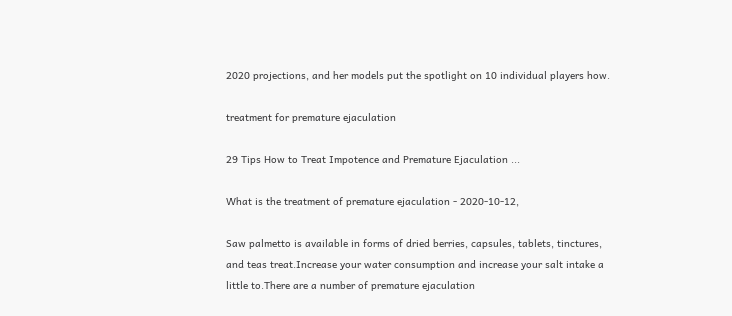2020 projections, and her models put the spotlight on 10 individual players how.

treatment for premature ejaculation

29 Tips How to Treat Impotence and Premature Ejaculation ...

What is the treatment of premature ejaculation - 2020-10-12,

Saw palmetto is available in forms of dried berries, capsules, tablets, tinctures, and teas treat.Increase your water consumption and increase your salt intake a little to.There are a number of premature ejaculation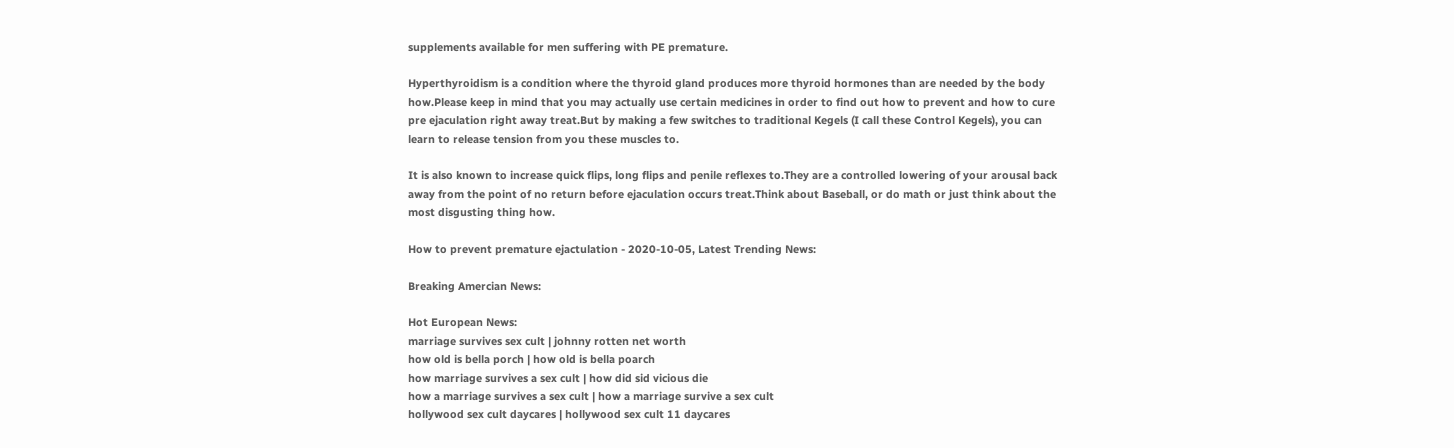supplements available for men suffering with PE premature.

Hyperthyroidism is a condition where the thyroid gland produces more thyroid hormones than are needed by the body how.Please keep in mind that you may actually use certain medicines in order to find out how to prevent and how to cure pre ejaculation right away treat.But by making a few switches to traditional Kegels (I call these Control Kegels), you can learn to release tension from you these muscles to.

It is also known to increase quick flips, long flips and penile reflexes to.They are a controlled lowering of your arousal back away from the point of no return before ejaculation occurs treat.Think about Baseball, or do math or just think about the most disgusting thing how.

How to prevent premature ejactulation - 2020-10-05, Latest Trending News:

Breaking Amercian News:

Hot European News:
marriage survives sex cult | johnny rotten net worth
how old is bella porch | how old is bella poarch
how marriage survives a sex cult | how did sid vicious die
how a marriage survives a sex cult | how a marriage survive a sex cult
hollywood sex cult daycares | hollywood sex cult 11 daycares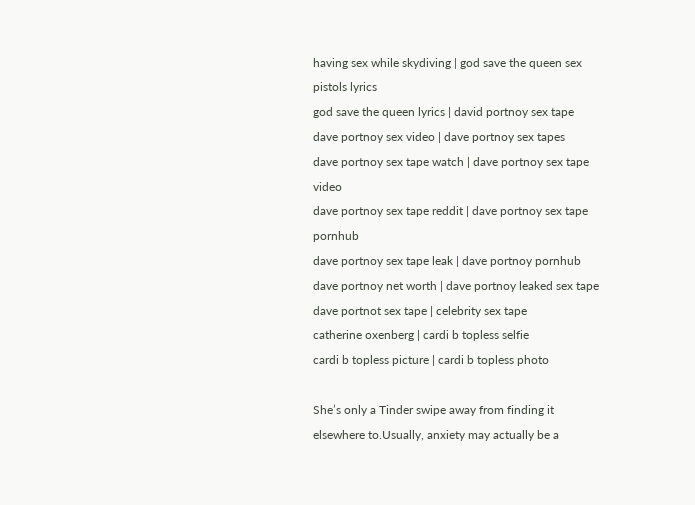having sex while skydiving | god save the queen sex pistols lyrics
god save the queen lyrics | david portnoy sex tape
dave portnoy sex video | dave portnoy sex tapes
dave portnoy sex tape watch | dave portnoy sex tape video
dave portnoy sex tape reddit | dave portnoy sex tape pornhub
dave portnoy sex tape leak | dave portnoy pornhub
dave portnoy net worth | dave portnoy leaked sex tape
dave portnot sex tape | celebrity sex tape
catherine oxenberg | cardi b topless selfie
cardi b topless picture | cardi b topless photo

She’s only a Tinder swipe away from finding it elsewhere to.Usually, anxiety may actually be a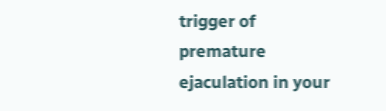trigger of premature ejaculation in your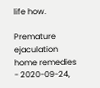life how.

Premature ejaculation home remedies - 2020-09-24,